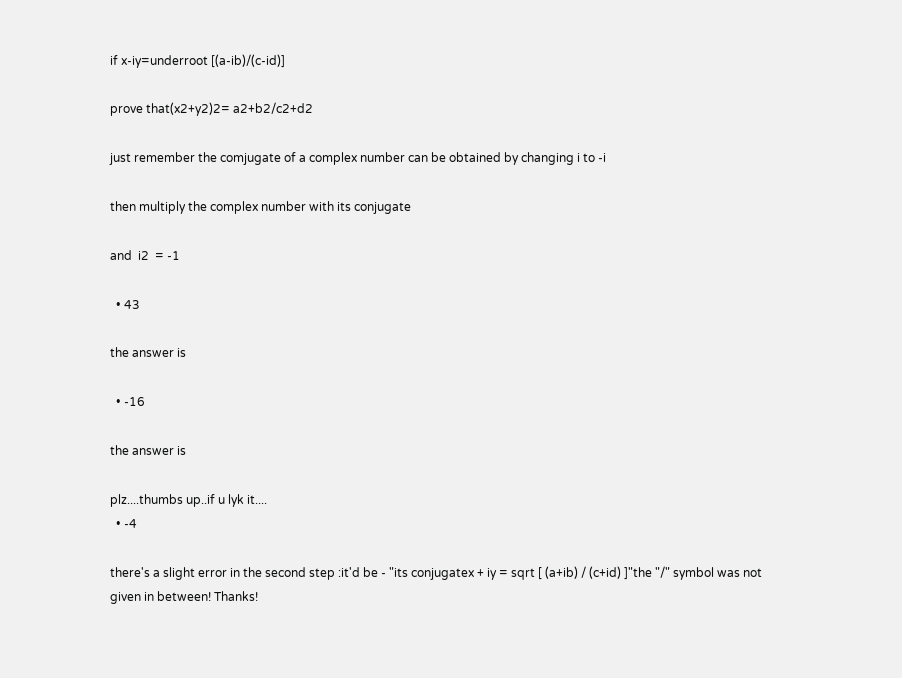if x-iy=underroot [(a-ib)/(c-id)]

prove that(x2+y2)2= a2+b2/c2+d2

just remember the comjugate of a complex number can be obtained by changing i to -i

then multiply the complex number with its conjugate

and  i2  = -1

  • 43

the answer is

  • -16

the answer is

plz....thumbs up..if u lyk it....
  • -4

there's a slight error in the second step :it'd be - "its conjugatex + iy = sqrt [ (a+ib) / (c+id) ]"the "/" symbol was not given in between! Thanks!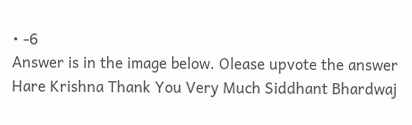• -6
Answer is in the image below. Olease upvote the answer Hare Krishna Thank You Very Much Siddhant Bhardwaj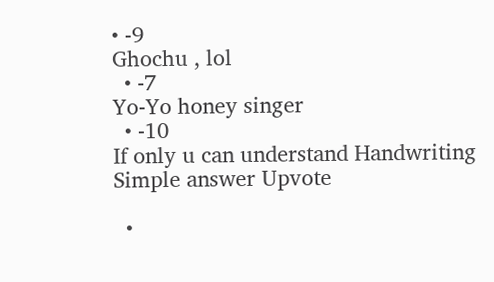• -9
Ghochu , lol
  • -7
Yo-Yo honey singer
  • -10
If only u can understand Handwriting Simple answer Upvote

  •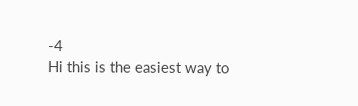-4
Hi this is the easiest way to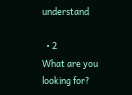understand

  • 2
What are you looking for?